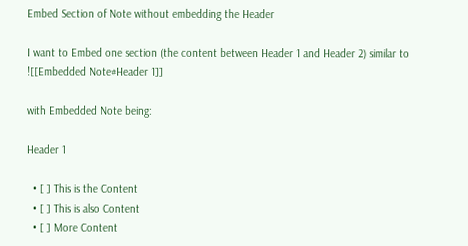Embed Section of Note without embedding the Header

I want to Embed one section (the content between Header 1 and Header 2) similar to
![[Embedded Note#Header 1]]

with Embedded Note being:

Header 1

  • [ ] This is the Content
  • [ ] This is also Content
  • [ ] More Content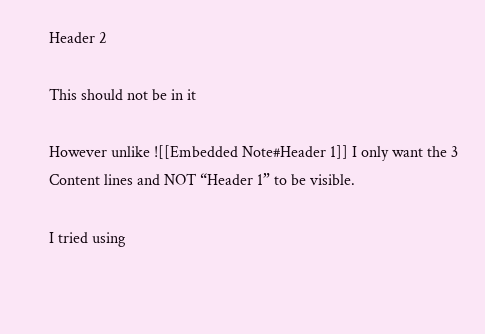Header 2

This should not be in it

However unlike ![[Embedded Note#Header 1]] I only want the 3 Content lines and NOT “Header 1” to be visible.

I tried using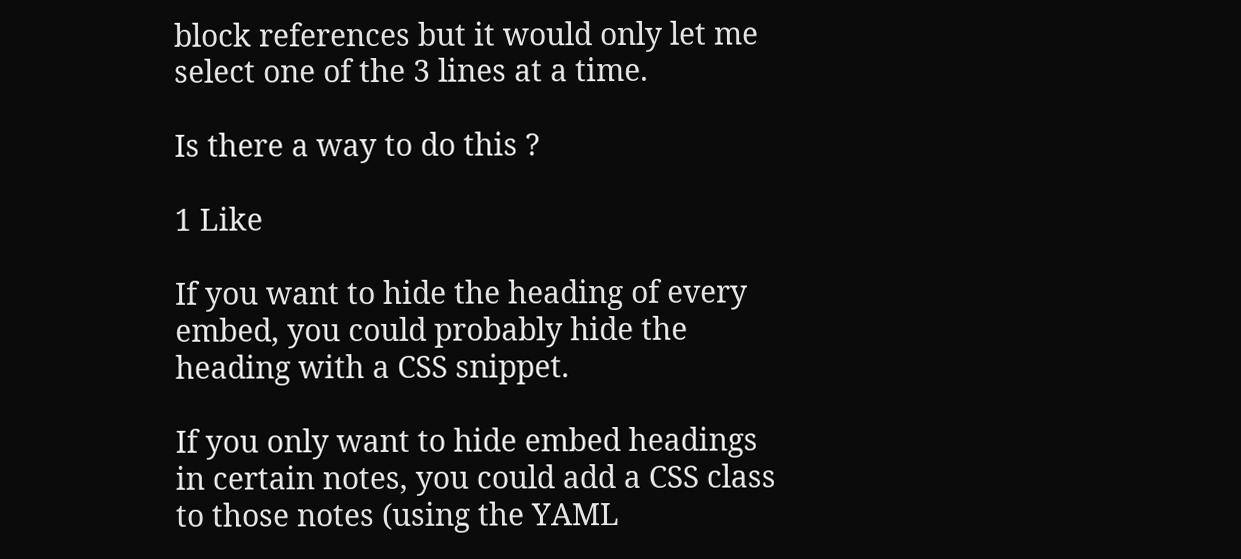block references but it would only let me select one of the 3 lines at a time.

Is there a way to do this ?

1 Like

If you want to hide the heading of every embed, you could probably hide the heading with a CSS snippet.

If you only want to hide embed headings in certain notes, you could add a CSS class to those notes (using the YAML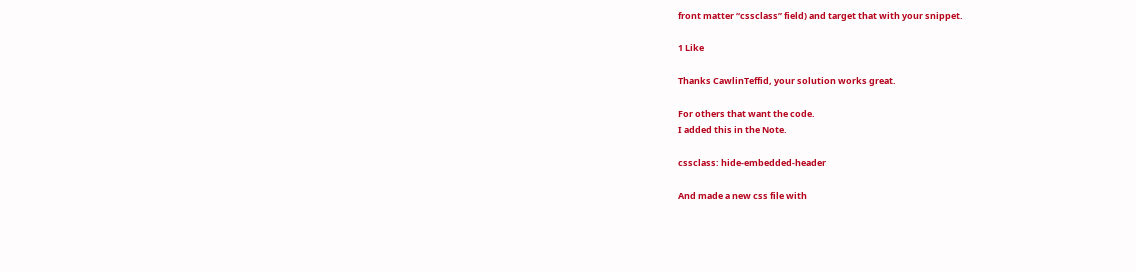front matter “cssclass” field) and target that with your snippet.

1 Like

Thanks CawlinTeffid, your solution works great.

For others that want the code.
I added this in the Note.

cssclass: hide-embedded-header

And made a new css file with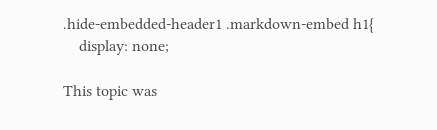.hide-embedded-header1 .markdown-embed h1{
    display: none;

This topic was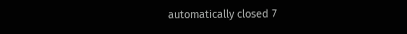automatically closed 7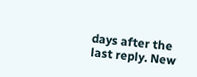days after the last reply. New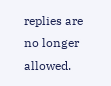replies are no longer allowed.